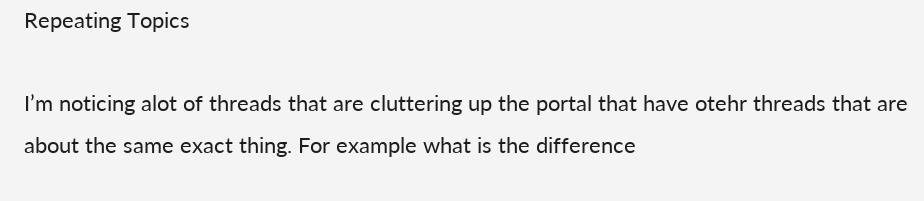Repeating Topics

I’m noticing alot of threads that are cluttering up the portal that have otehr threads that are about the same exact thing. For example what is the difference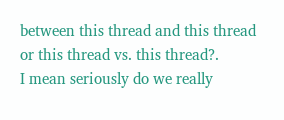between this thread and this thread or this thread vs. this thread?.
I mean seriously do we really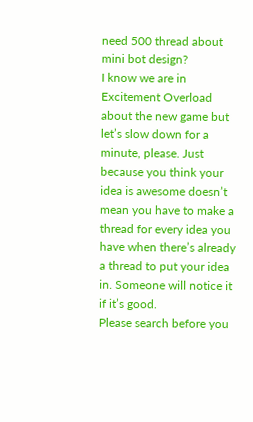need 500 thread about mini bot design?
I know we are in Excitement Overload about the new game but let’s slow down for a minute, please. Just because you think your idea is awesome doesn’t mean you have to make a thread for every idea you have when there’s already a thread to put your idea in. Someone will notice it if it’s good.
Please search before you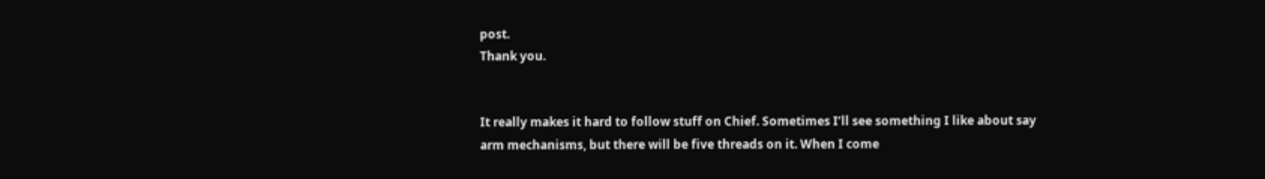post.
Thank you.


It really makes it hard to follow stuff on Chief. Sometimes I’ll see something I like about say arm mechanisms, but there will be five threads on it. When I come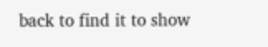back to find it to show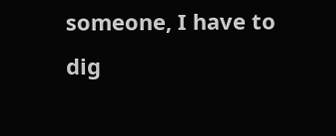someone, I have to dig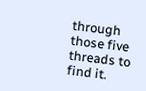through those five threads to find it.